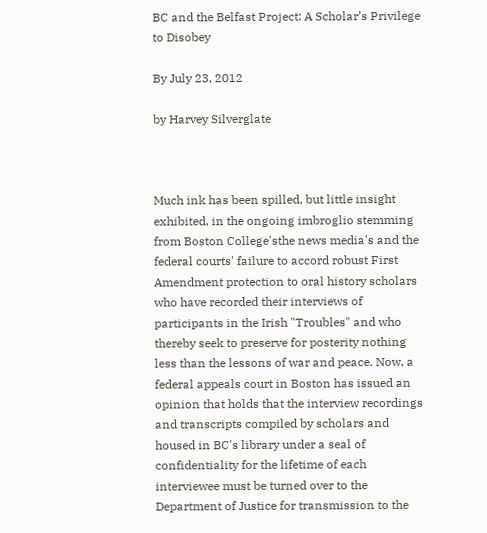BC and the Belfast Project: A Scholar’s Privilege to Disobey

By July 23, 2012

by Harvey Silverglate



Much ink has been spilled, but little insight exhibited, in the ongoing imbroglio stemming from Boston College'sthe news media's and the federal courts' failure to accord robust First Amendment protection to oral history scholars who have recorded their interviews of participants in the Irish "Troubles" and who thereby seek to preserve for posterity nothing less than the lessons of war and peace. Now, a federal appeals court in Boston has issued an opinion that holds that the interview recordings and transcripts compiled by scholars and housed in BC's library under a seal of confidentiality for the lifetime of each interviewee must be turned over to the Department of Justice for transmission to the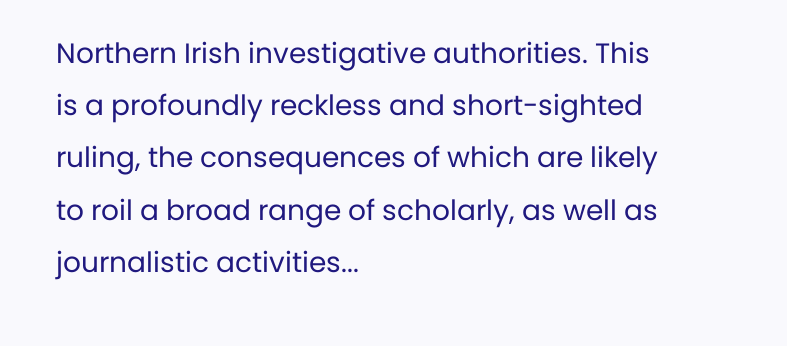Northern Irish investigative authorities. This is a profoundly reckless and short-sighted ruling, the consequences of which are likely to roil a broad range of scholarly, as well as journalistic activities...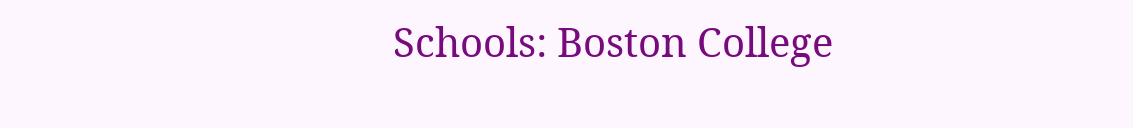Schools: Boston College